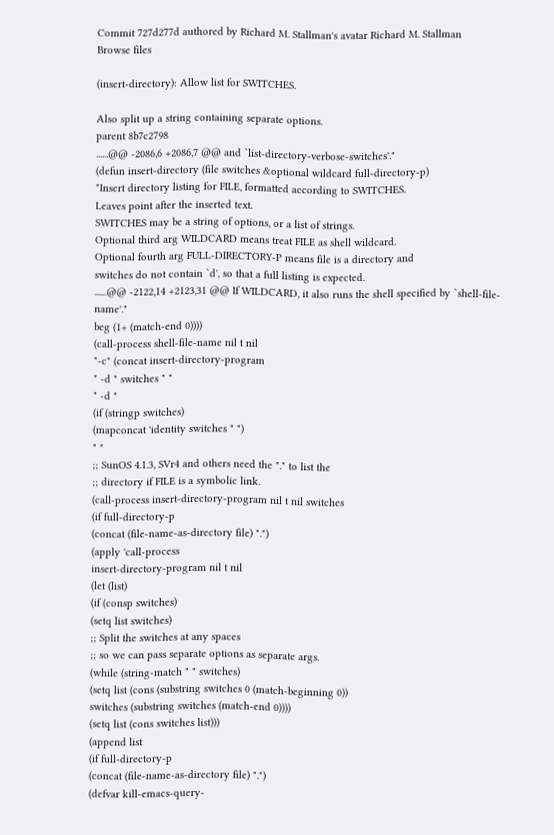Commit 727d277d authored by Richard M. Stallman's avatar Richard M. Stallman
Browse files

(insert-directory): Allow list for SWITCHES.

Also split up a string containing separate options.
parent 8b7c2798
......@@ -2086,6 +2086,7 @@ and `list-directory-verbose-switches'."
(defun insert-directory (file switches &optional wildcard full-directory-p)
"Insert directory listing for FILE, formatted according to SWITCHES.
Leaves point after the inserted text.
SWITCHES may be a string of options, or a list of strings.
Optional third arg WILDCARD means treat FILE as shell wildcard.
Optional fourth arg FULL-DIRECTORY-P means file is a directory and
switches do not contain `d', so that a full listing is expected.
......@@ -2122,14 +2123,31 @@ If WILDCARD, it also runs the shell specified by `shell-file-name'."
beg (1+ (match-end 0))))
(call-process shell-file-name nil t nil
"-c" (concat insert-directory-program
" -d " switches " "
" -d "
(if (stringp switches)
(mapconcat 'identity switches " ")
" "
;; SunOS 4.1.3, SVr4 and others need the "." to list the
;; directory if FILE is a symbolic link.
(call-process insert-directory-program nil t nil switches
(if full-directory-p
(concat (file-name-as-directory file) ".")
(apply 'call-process
insert-directory-program nil t nil
(let (list)
(if (consp switches)
(setq list switches)
;; Split the switches at any spaces
;; so we can pass separate options as separate args.
(while (string-match " " switches)
(setq list (cons (substring switches 0 (match-beginning 0))
switches (substring switches (match-end 0))))
(setq list (cons switches list)))
(append list
(if full-directory-p
(concat (file-name-as-directory file) ".")
(defvar kill-emacs-query-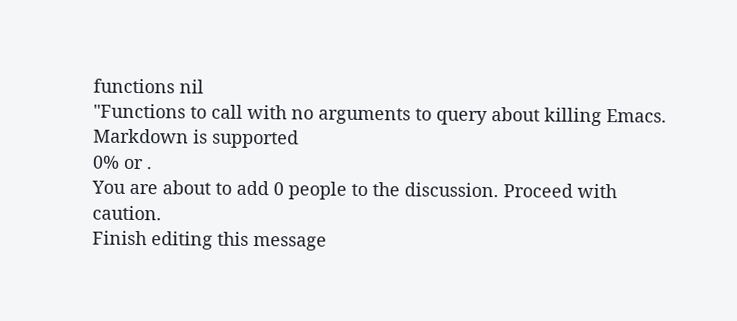functions nil
"Functions to call with no arguments to query about killing Emacs.
Markdown is supported
0% or .
You are about to add 0 people to the discussion. Proceed with caution.
Finish editing this message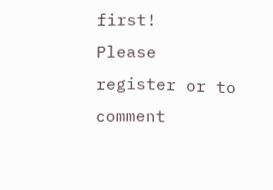first!
Please register or to comment